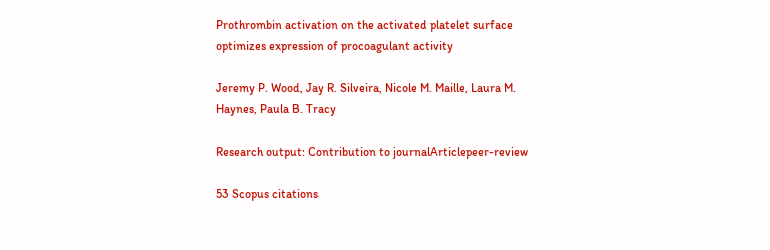Prothrombin activation on the activated platelet surface optimizes expression of procoagulant activity

Jeremy P. Wood, Jay R. Silveira, Nicole M. Maille, Laura M. Haynes, Paula B. Tracy

Research output: Contribution to journalArticlepeer-review

53 Scopus citations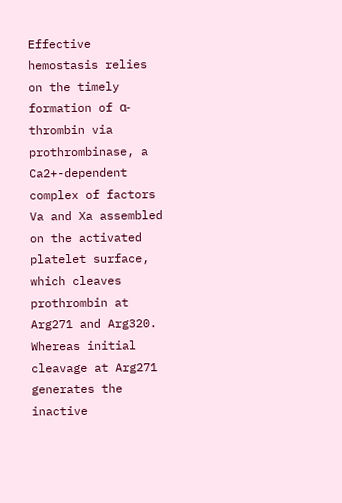Effective hemostasis relies on the timely formation of α-thrombin via prothrombinase, a Ca2+-dependent complex of factors Va and Xa assembled on the activated platelet surface, which cleaves prothrombin at Arg271 and Arg320. Whereas initial cleavage at Arg271 generates the inactive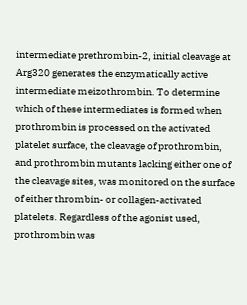intermediate prethrombin-2, initial cleavage at Arg320 generates the enzymatically active intermediate meizothrombin. To determine which of these intermediates is formed when prothrombin is processed on the activated platelet surface, the cleavage of prothrombin, and prothrombin mutants lacking either one of the cleavage sites, was monitored on the surface of either thrombin- or collagen-activated platelets. Regardless of the agonist used, prothrombin was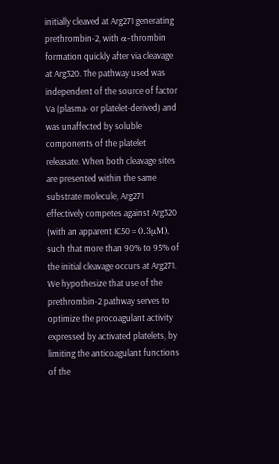initially cleaved at Arg271 generating prethrombin-2, with α-thrombin formation quickly after via cleavage at Arg320. The pathway used was independent of the source of factor Va (plasma- or platelet-derived) and was unaffected by soluble components of the platelet releasate. When both cleavage sites are presented within the same substrate molecule, Arg271 effectively competes against Arg320 (with an apparent IC50 = 0.3μM), such that more than 90% to 95% of the initial cleavage occurs at Arg271. We hypothesize that use of the prethrombin-2 pathway serves to optimize the procoagulant activity expressed by activated platelets, by limiting the anticoagulant functions of the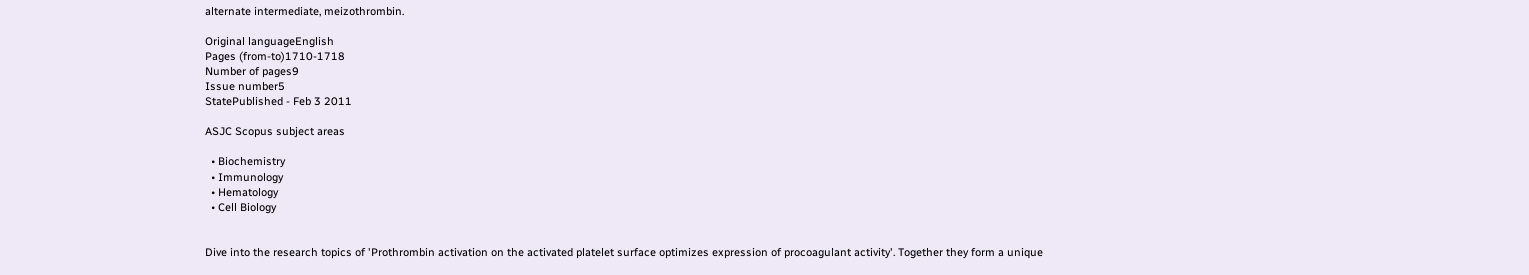alternate intermediate, meizothrombin.

Original languageEnglish
Pages (from-to)1710-1718
Number of pages9
Issue number5
StatePublished - Feb 3 2011

ASJC Scopus subject areas

  • Biochemistry
  • Immunology
  • Hematology
  • Cell Biology


Dive into the research topics of 'Prothrombin activation on the activated platelet surface optimizes expression of procoagulant activity'. Together they form a unique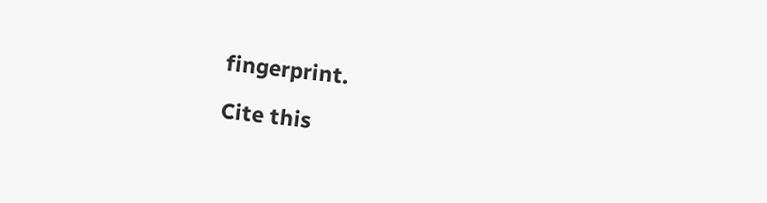fingerprint.

Cite this